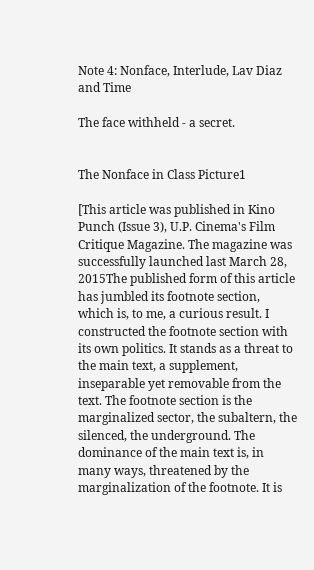Note 4: Nonface, Interlude, Lav Diaz and Time

The face withheld - a secret.


The Nonface in Class Picture1

[This article was published in Kino Punch (Issue 3), U.P. Cinema's Film Critique Magazine. The magazine was successfully launched last March 28, 2015The published form of this article has jumbled its footnote section, which is, to me, a curious result. I constructed the footnote section with its own politics. It stands as a threat to the main text, a supplement, inseparable yet removable from the text. The footnote section is the marginalized sector, the subaltern, the silenced, the underground. The dominance of the main text is, in many ways, threatened by the marginalization of the footnote. It is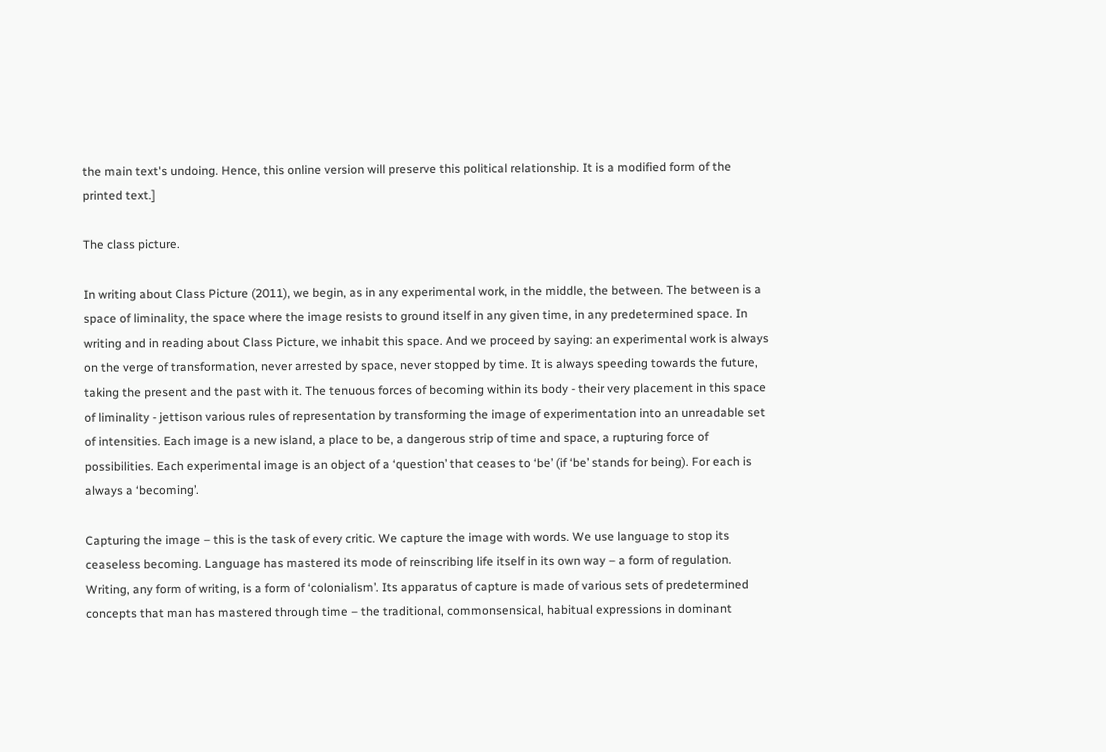the main text's undoing. Hence, this online version will preserve this political relationship. It is a modified form of the printed text.]

The class picture.

In writing about Class Picture (2011), we begin, as in any experimental work, in the middle, the between. The between is a space of liminality, the space where the image resists to ground itself in any given time, in any predetermined space. In writing and in reading about Class Picture, we inhabit this space. And we proceed by saying: an experimental work is always on the verge of transformation, never arrested by space, never stopped by time. It is always speeding towards the future, taking the present and the past with it. The tenuous forces of becoming within its body - their very placement in this space of liminality - jettison various rules of representation by transforming the image of experimentation into an unreadable set of intensities. Each image is a new island, a place to be, a dangerous strip of time and space, a rupturing force of possibilities. Each experimental image is an object of a ‘question’ that ceases to ‘be’ (if ‘be’ stands for being). For each is always a ‘becoming’.

Capturing the image – this is the task of every critic. We capture the image with words. We use language to stop its ceaseless becoming. Language has mastered its mode of reinscribing life itself in its own way – a form of regulation. Writing, any form of writing, is a form of ‘colonialism’. Its apparatus of capture is made of various sets of predetermined concepts that man has mastered through time – the traditional, commonsensical, habitual expressions in dominant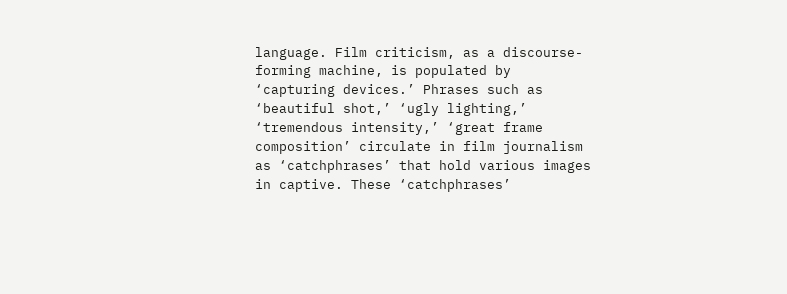language. Film criticism, as a discourse-forming machine, is populated by ‘capturing devices.’ Phrases such as ‘beautiful shot,’ ‘ugly lighting,’ ‘tremendous intensity,’ ‘great frame composition’ circulate in film journalism as ‘catchphrases’ that hold various images in captive. These ‘catchphrases’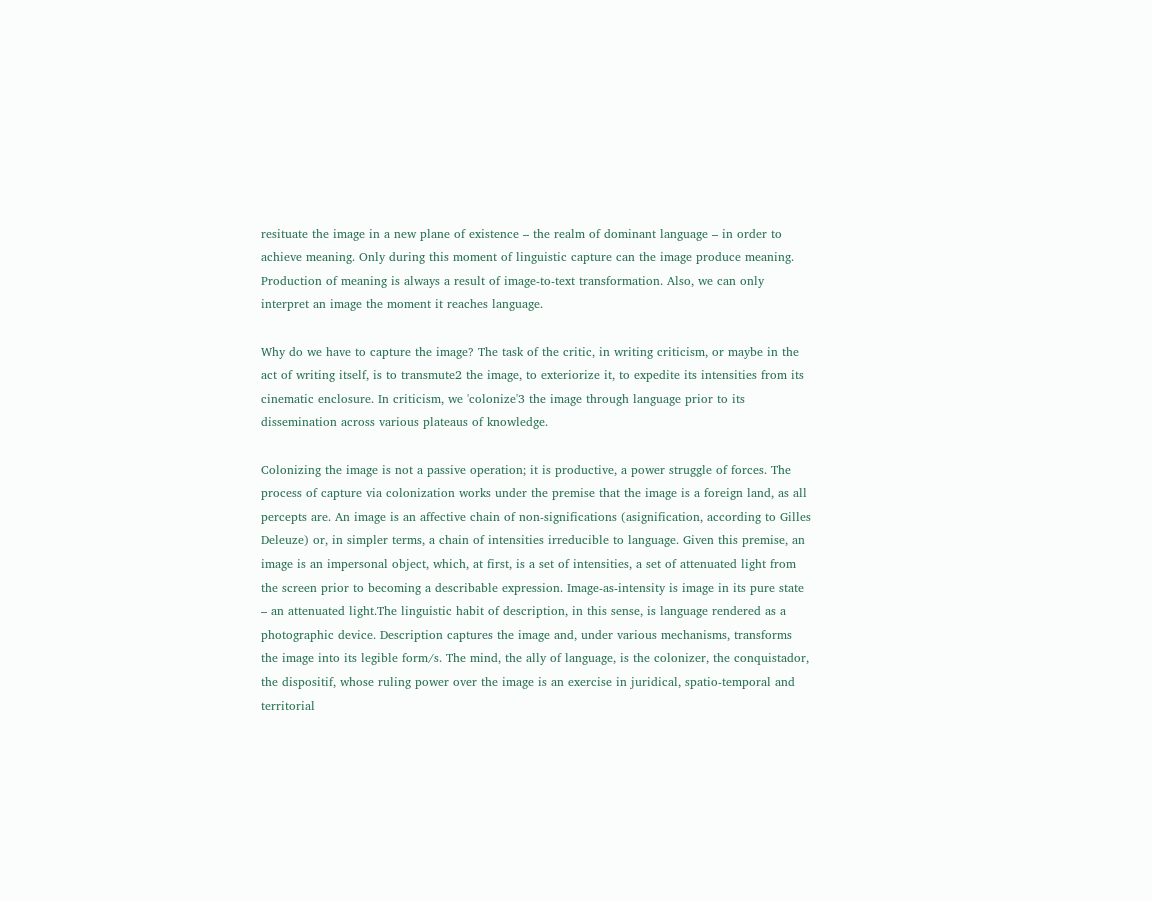resituate the image in a new plane of existence – the realm of dominant language – in order to achieve meaning. Only during this moment of linguistic capture can the image produce meaning. Production of meaning is always a result of image-to-text transformation. Also, we can only interpret an image the moment it reaches language.

Why do we have to capture the image? The task of the critic, in writing criticism, or maybe in the act of writing itself, is to transmute2 the image, to exteriorize it, to expedite its intensities from its cinematic enclosure. In criticism, we 'colonize'3 the image through language prior to its dissemination across various plateaus of knowledge.

Colonizing the image is not a passive operation; it is productive, a power struggle of forces. The process of capture via colonization works under the premise that the image is a foreign land, as all percepts are. An image is an affective chain of non-significations (asignification, according to Gilles Deleuze) or, in simpler terms, a chain of intensities irreducible to language. Given this premise, an image is an impersonal object, which, at first, is a set of intensities, a set of attenuated light from the screen prior to becoming a describable expression. Image-as-intensity is image in its pure state – an attenuated light.The linguistic habit of description, in this sense, is language rendered as a photographic device. Description captures the image and, under various mechanisms, transforms the image into its legible form/s. The mind, the ally of language, is the colonizer, the conquistador, the dispositif, whose ruling power over the image is an exercise in juridical, spatio-temporal and territorial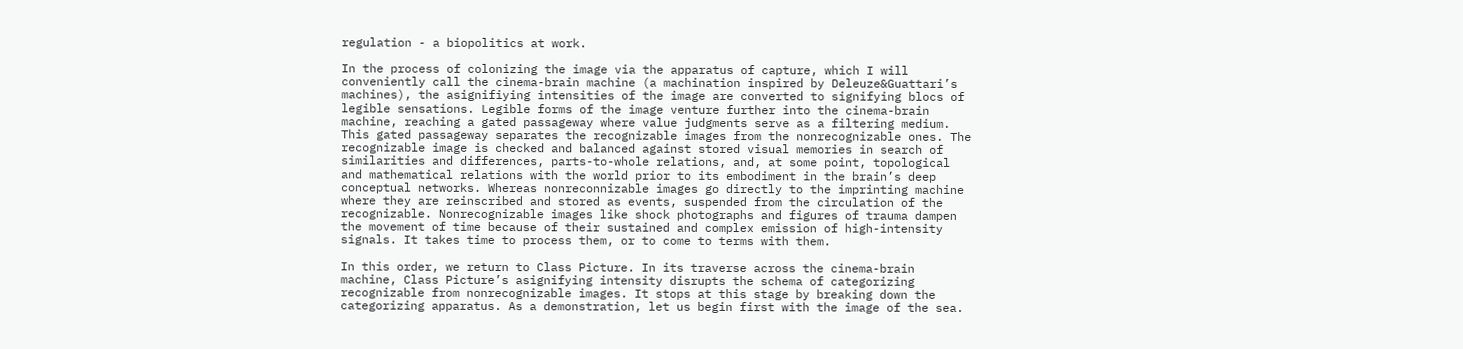regulation - a biopolitics at work.

In the process of colonizing the image via the apparatus of capture, which I will conveniently call the cinema-brain machine (a machination inspired by Deleuze&Guattari’s machines), the asignifiying intensities of the image are converted to signifying blocs of legible sensations. Legible forms of the image venture further into the cinema-brain machine, reaching a gated passageway where value judgments serve as a filtering medium. This gated passageway separates the recognizable images from the nonrecognizable ones. The recognizable image is checked and balanced against stored visual memories in search of similarities and differences, parts-to-whole relations, and, at some point, topological and mathematical relations with the world prior to its embodiment in the brain’s deep conceptual networks. Whereas nonreconnizable images go directly to the imprinting machine where they are reinscribed and stored as events, suspended from the circulation of the recognizable. Nonrecognizable images like shock photographs and figures of trauma dampen the movement of time because of their sustained and complex emission of high-intensity signals. It takes time to process them, or to come to terms with them.

In this order, we return to Class Picture. In its traverse across the cinema-brain machine, Class Picture’s asignifying intensity disrupts the schema of categorizing recognizable from nonrecognizable images. It stops at this stage by breaking down the categorizing apparatus. As a demonstration, let us begin first with the image of the sea.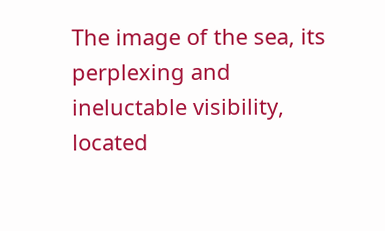The image of the sea, its perplexing and ineluctable visibility, located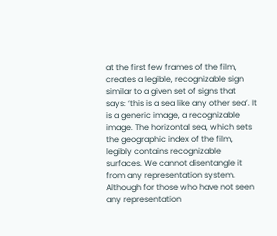at the first few frames of the film, creates a legible, recognizable sign similar to a given set of signs that says: ‘this is a sea like any other sea’. It is a generic image, a recognizable image. The horizontal sea, which sets the geographic index of the film, legibly contains recognizable surfaces. We cannot disentangle it from any representation system. Although for those who have not seen any representation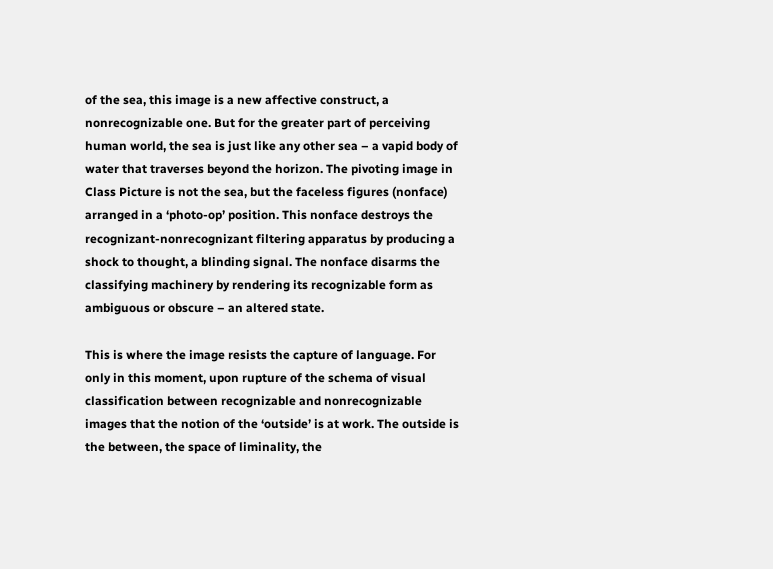of the sea, this image is a new affective construct, a nonrecognizable one. But for the greater part of perceiving human world, the sea is just like any other sea – a vapid body of water that traverses beyond the horizon. The pivoting image in Class Picture is not the sea, but the faceless figures (nonface) arranged in a ‘photo-op’ position. This nonface destroys the recognizant-nonrecognizant filtering apparatus by producing a shock to thought, a blinding signal. The nonface disarms the classifying machinery by rendering its recognizable form as ambiguous or obscure – an altered state.

This is where the image resists the capture of language. For only in this moment, upon rupture of the schema of visual classification between recognizable and nonrecognizable images that the notion of the ‘outside’ is at work. The outside is the between, the space of liminality, the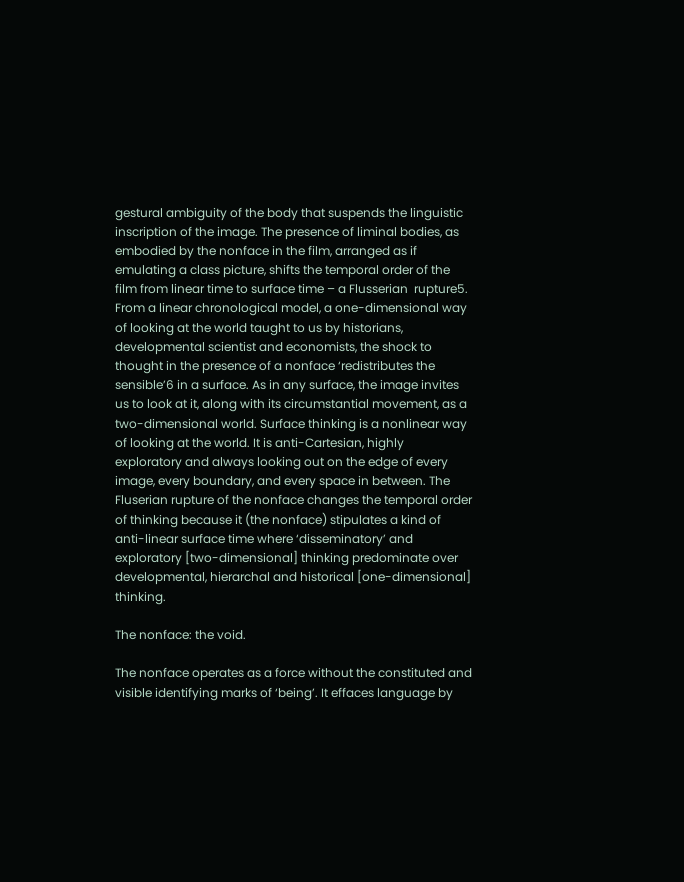gestural ambiguity of the body that suspends the linguistic inscription of the image. The presence of liminal bodies, as embodied by the nonface in the film, arranged as if emulating a class picture, shifts the temporal order of the film from linear time to surface time – a Flusserian  rupture5. From a linear chronological model, a one-dimensional way of looking at the world taught to us by historians, developmental scientist and economists, the shock to thought in the presence of a nonface ‘redistributes the sensible’6 in a surface. As in any surface, the image invites us to look at it, along with its circumstantial movement, as a two-dimensional world. Surface thinking is a nonlinear way of looking at the world. It is anti-Cartesian, highly exploratory and always looking out on the edge of every image, every boundary, and every space in between. The Fluserian rupture of the nonface changes the temporal order of thinking because it (the nonface) stipulates a kind of anti-linear surface time where ‘disseminatory’ and exploratory [two-dimensional] thinking predominate over developmental, hierarchal and historical [one-dimensional] thinking.

The nonface: the void.

The nonface operates as a force without the constituted and visible identifying marks of ‘being’. It effaces language by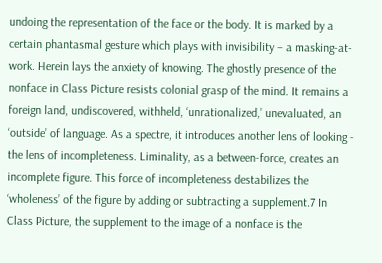undoing the representation of the face or the body. It is marked by a certain phantasmal gesture which plays with invisibility – a masking-at-work. Herein lays the anxiety of knowing. The ghostly presence of the nonface in Class Picture resists colonial grasp of the mind. It remains a foreign land, undiscovered, withheld, ‘unrationalized,’ unevaluated, an ‘outside’ of language. As a spectre, it introduces another lens of looking - the lens of incompleteness. Liminality, as a between-force, creates an incomplete figure. This force of incompleteness destabilizes the ‘wholeness’ of the figure by adding or subtracting a supplement.7 In Class Picture, the supplement to the image of a nonface is the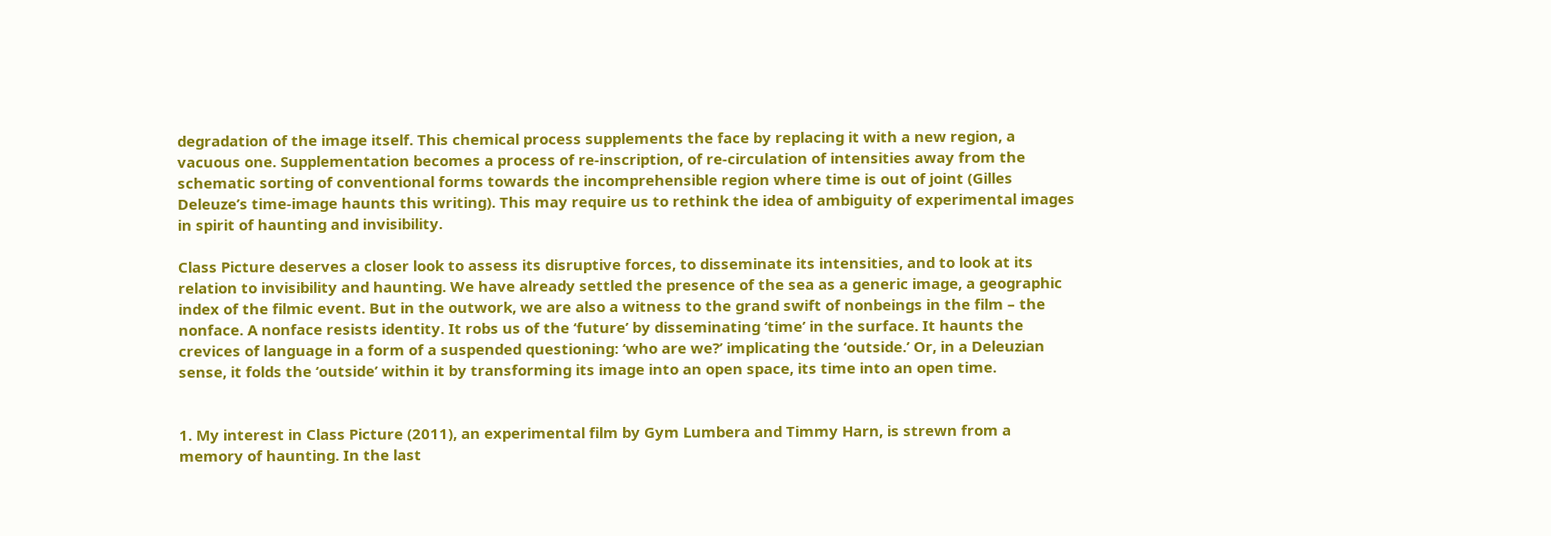degradation of the image itself. This chemical process supplements the face by replacing it with a new region, a vacuous one. Supplementation becomes a process of re-inscription, of re-circulation of intensities away from the schematic sorting of conventional forms towards the incomprehensible region where time is out of joint (Gilles Deleuze’s time-image haunts this writing). This may require us to rethink the idea of ambiguity of experimental images in spirit of haunting and invisibility.

Class Picture deserves a closer look to assess its disruptive forces, to disseminate its intensities, and to look at its relation to invisibility and haunting. We have already settled the presence of the sea as a generic image, a geographic index of the filmic event. But in the outwork, we are also a witness to the grand swift of nonbeings in the film – the nonface. A nonface resists identity. It robs us of the ‘future’ by disseminating ‘time’ in the surface. It haunts the crevices of language in a form of a suspended questioning: ‘who are we?’ implicating the ‘outside.’ Or, in a Deleuzian sense, it folds the ‘outside’ within it by transforming its image into an open space, its time into an open time.


1. My interest in Class Picture (2011), an experimental film by Gym Lumbera and Timmy Harn, is strewn from a memory of haunting. In the last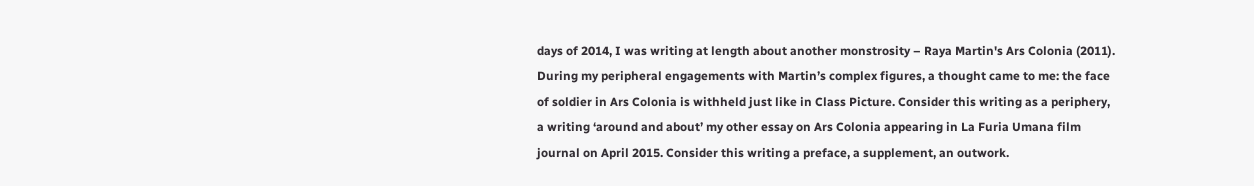days of 2014, I was writing at length about another monstrosity – Raya Martin's Ars Colonia (2011). During my peripheral engagements with Martin’s complex figures, a thought came to me: the face of soldier in Ars Colonia is withheld just like in Class Picture. Consider this writing as a periphery, a writing ‘around and about’ my other essay on Ars Colonia appearing in La Furia Umana film journal on April 2015. Consider this writing a preface, a supplement, an outwork.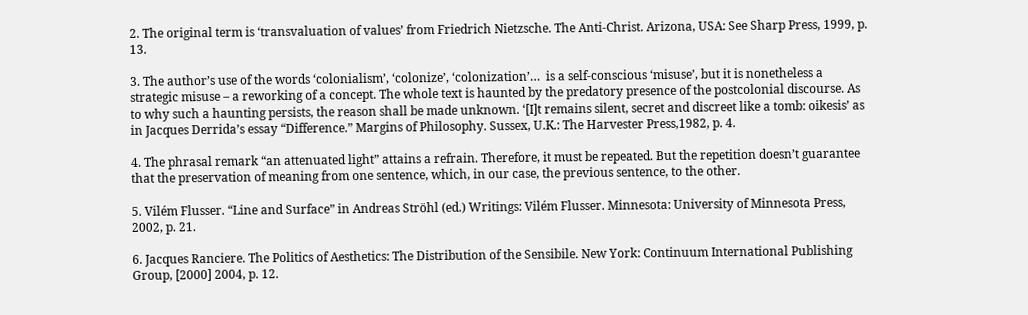2. The original term is ‘transvaluation of values’ from Friedrich Nietzsche. The Anti-Christ. Arizona, USA: See Sharp Press, 1999, p. 13.

3. The author’s use of the words ‘colonialism’, ‘colonize’, ‘colonization’…  is a self-conscious ‘misuse’, but it is nonetheless a strategic misuse – a reworking of a concept. The whole text is haunted by the predatory presence of the postcolonial discourse. As to why such a haunting persists, the reason shall be made unknown. ‘[I]t remains silent, secret and discreet like a tomb: oikesis’ as in Jacques Derrida’s essay “Difference.” Margins of Philosophy. Sussex, U.K.: The Harvester Press,1982, p. 4.

4. The phrasal remark “an attenuated light” attains a refrain. Therefore, it must be repeated. But the repetition doesn’t guarantee that the preservation of meaning from one sentence, which, in our case, the previous sentence, to the other.

5. Vilém Flusser. “Line and Surface” in Andreas Ströhl (ed.) Writings: Vilém Flusser. Minnesota: University of Minnesota Press, 2002, p. 21.

6. Jacques Ranciere. The Politics of Aesthetics: The Distribution of the Sensibile. New York: Continuum International Publishing Group, [2000] 2004, p. 12.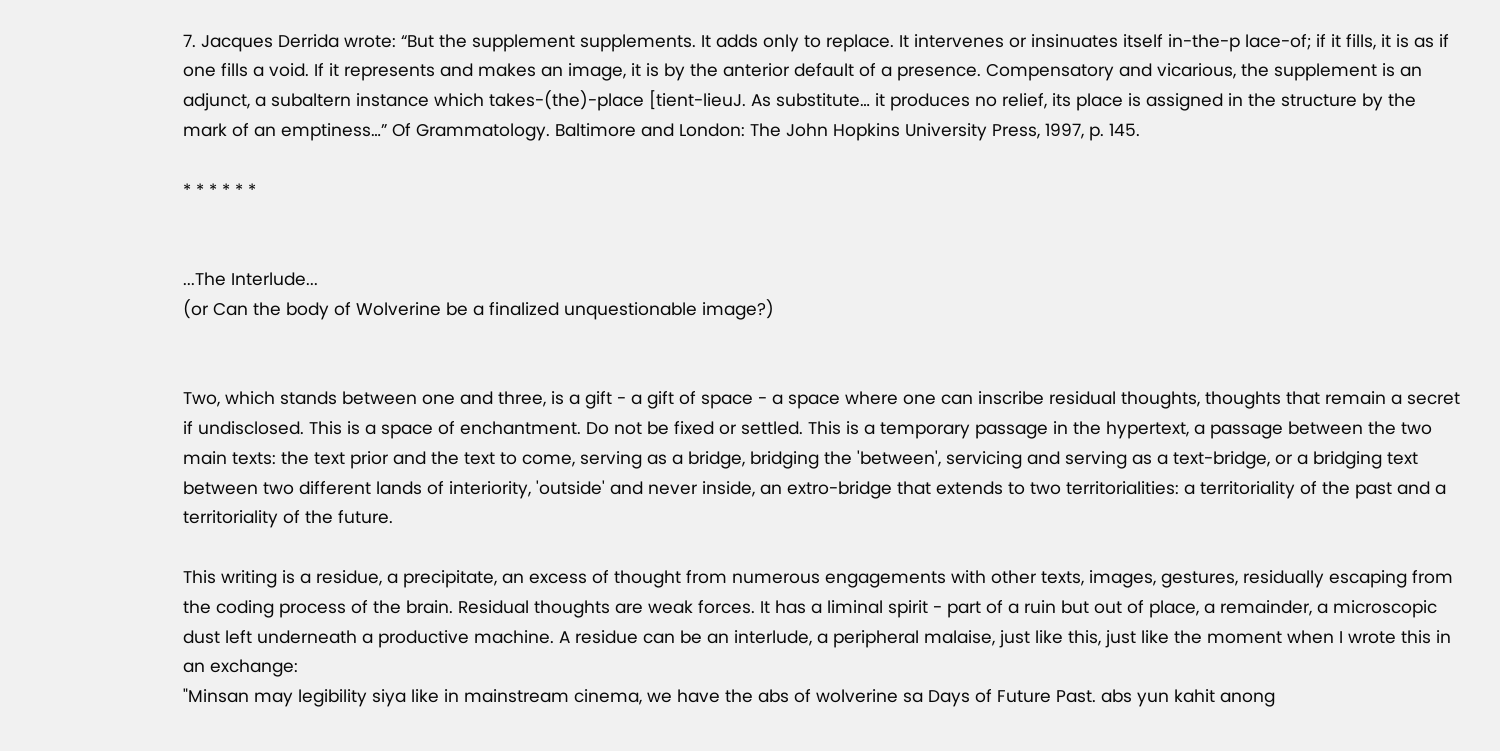7. Jacques Derrida wrote: “But the supplement supplements. It adds only to replace. It intervenes or insinuates itself in-the-p lace-of; if it fills, it is as if one fills a void. If it represents and makes an image, it is by the anterior default of a presence. Compensatory and vicarious, the supplement is an adjunct, a subaltern instance which takes-(the)-place [tient-lieuJ. As substitute… it produces no relief, its place is assigned in the structure by the mark of an emptiness…” Of Grammatology. Baltimore and London: The John Hopkins University Press, 1997, p. 145.

* * * * * *


...The Interlude...
(or Can the body of Wolverine be a finalized unquestionable image?)


Two, which stands between one and three, is a gift - a gift of space - a space where one can inscribe residual thoughts, thoughts that remain a secret if undisclosed. This is a space of enchantment. Do not be fixed or settled. This is a temporary passage in the hypertext, a passage between the two main texts: the text prior and the text to come, serving as a bridge, bridging the 'between', servicing and serving as a text-bridge, or a bridging text between two different lands of interiority, 'outside' and never inside, an extro-bridge that extends to two territorialities: a territoriality of the past and a territoriality of the future.

This writing is a residue, a precipitate, an excess of thought from numerous engagements with other texts, images, gestures, residually escaping from the coding process of the brain. Residual thoughts are weak forces. It has a liminal spirit - part of a ruin but out of place, a remainder, a microscopic dust left underneath a productive machine. A residue can be an interlude, a peripheral malaise, just like this, just like the moment when I wrote this in an exchange:
"Minsan may legibility siya like in mainstream cinema, we have the abs of wolverine sa Days of Future Past. abs yun kahit anong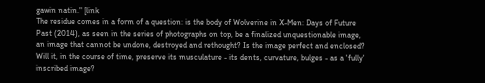gawin natin." [link
The residue comes in a form of a question: is the body of Wolverine in X-Men: Days of Future Past (2014), as seen in the series of photographs on top, be a finalized unquestionable image, an image that cannot be undone, destroyed and rethought? Is the image perfect and enclosed? Will it, in the course of time, preserve its musculature - its dents, curvature, bulges - as a 'fully' inscribed image?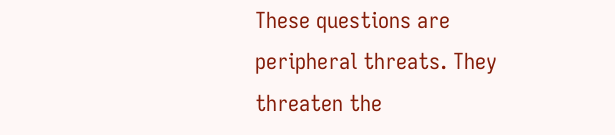These questions are peripheral threats. They threaten the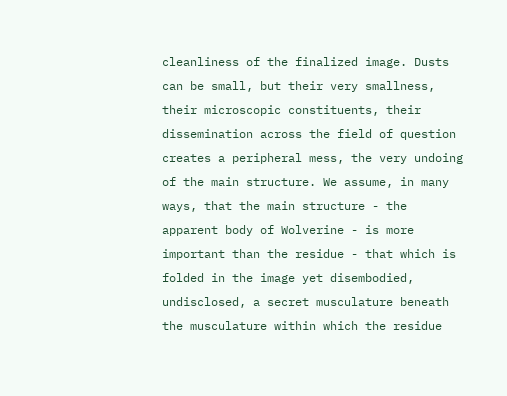cleanliness of the finalized image. Dusts can be small, but their very smallness, their microscopic constituents, their dissemination across the field of question creates a peripheral mess, the very undoing of the main structure. We assume, in many ways, that the main structure - the apparent body of Wolverine - is more important than the residue - that which is folded in the image yet disembodied, undisclosed, a secret musculature beneath the musculature within which the residue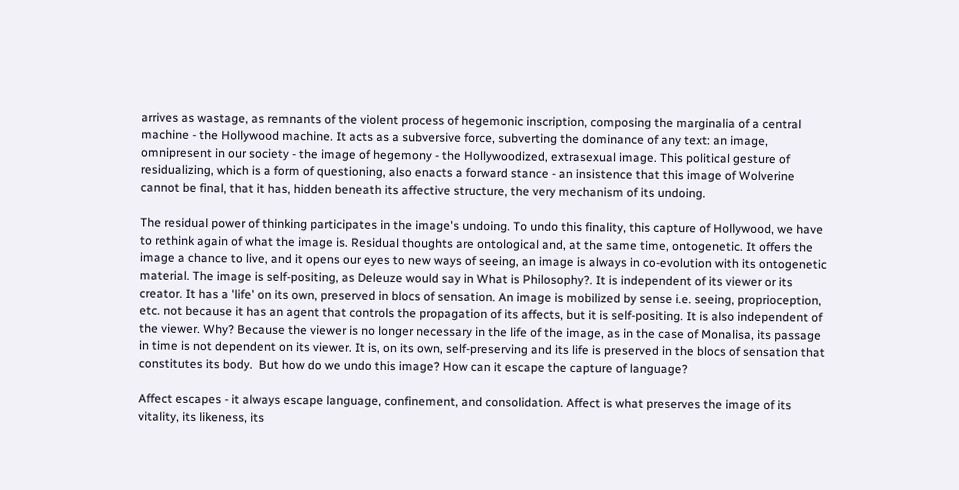arrives as wastage, as remnants of the violent process of hegemonic inscription, composing the marginalia of a central machine - the Hollywood machine. It acts as a subversive force, subverting the dominance of any text: an image, omnipresent in our society - the image of hegemony - the Hollywoodized, extrasexual image. This political gesture of residualizing, which is a form of questioning, also enacts a forward stance - an insistence that this image of Wolverine cannot be final, that it has, hidden beneath its affective structure, the very mechanism of its undoing.

The residual power of thinking participates in the image's undoing. To undo this finality, this capture of Hollywood, we have to rethink again of what the image is. Residual thoughts are ontological and, at the same time, ontogenetic. It offers the image a chance to live, and it opens our eyes to new ways of seeing, an image is always in co-evolution with its ontogenetic material. The image is self-positing, as Deleuze would say in What is Philosophy?. It is independent of its viewer or its creator. It has a 'life' on its own, preserved in blocs of sensation. An image is mobilized by sense i.e. seeing, proprioception, etc. not because it has an agent that controls the propagation of its affects, but it is self-positing. It is also independent of the viewer. Why? Because the viewer is no longer necessary in the life of the image, as in the case of Monalisa, its passage in time is not dependent on its viewer. It is, on its own, self-preserving and its life is preserved in the blocs of sensation that constitutes its body.  But how do we undo this image? How can it escape the capture of language?

Affect escapes - it always escape language, confinement, and consolidation. Affect is what preserves the image of its vitality, its likeness, its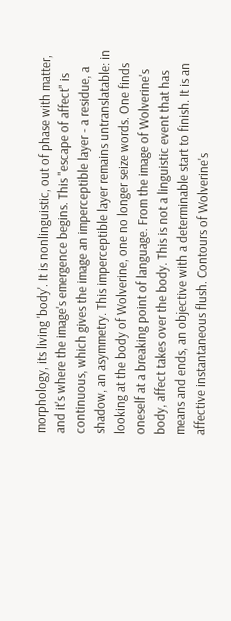morphology, its living 'body'. It is nonlinguistic, out of phase with matter, and it's where the image's emergence begins. This "escape of affect" is continuous, which gives the image an imperceptible layer - a residue, a shadow, an asymmetry. This imperceptible layer remains untranslatable: in looking at the body of Wolverine, one no longer seize words. One finds oneself at a breaking point of language. From the image of Wolverine's body, affect takes over the body. This is not a linguistic event that has means and ends, an objective with a determinable start to finish. It is an affective instantaneous flush. Contours of Wolverine's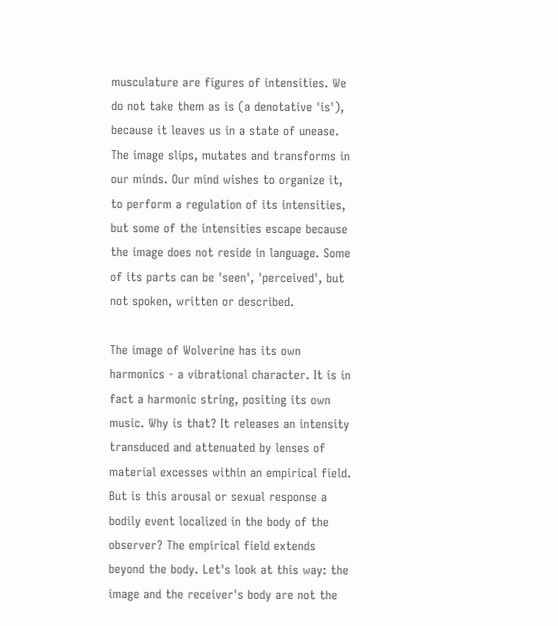musculature are figures of intensities. We do not take them as is (a denotative 'is'), because it leaves us in a state of unease. The image slips, mutates and transforms in our minds. Our mind wishes to organize it, to perform a regulation of its intensities, but some of the intensities escape because the image does not reside in language. Some of its parts can be 'seen', 'perceived', but not spoken, written or described.

The image of Wolverine has its own harmonics - a vibrational character. It is in fact a harmonic string, positing its own music. Why is that? It releases an intensity transduced and attenuated by lenses of material excesses within an empirical field. But is this arousal or sexual response a bodily event localized in the body of the observer? The empirical field extends beyond the body. Let's look at this way: the image and the receiver's body are not the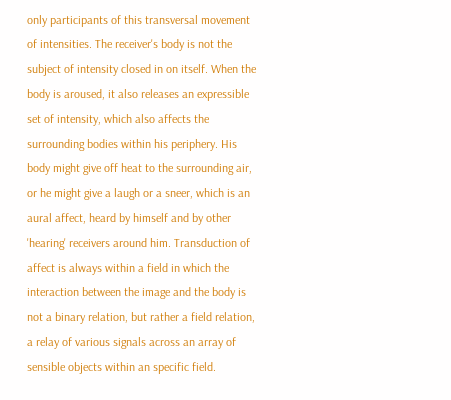only participants of this transversal movement of intensities. The receiver's body is not the subject of intensity closed in on itself. When the body is aroused, it also releases an expressible set of intensity, which also affects the surrounding bodies within his periphery. His body might give off heat to the surrounding air, or he might give a laugh or a sneer, which is an aural affect, heard by himself and by other 'hearing' receivers around him. Transduction of affect is always within a field in which the interaction between the image and the body is not a binary relation, but rather a field relation, a relay of various signals across an array of sensible objects within an specific field.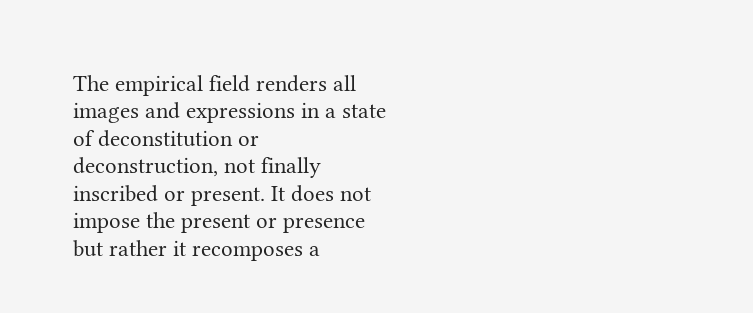The empirical field renders all images and expressions in a state of deconstitution or deconstruction, not finally inscribed or present. It does not impose the present or presence but rather it recomposes a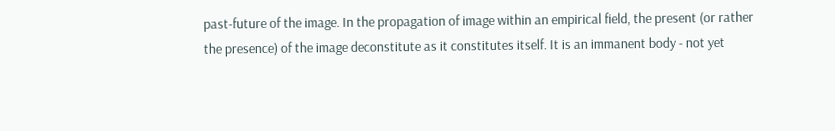past-future of the image. In the propagation of image within an empirical field, the present (or rather the presence) of the image deconstitute as it constitutes itself. It is an immanent body - not yet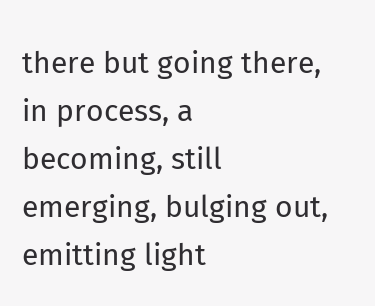there but going there, in process, a becoming, still emerging, bulging out, emitting light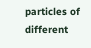particles of different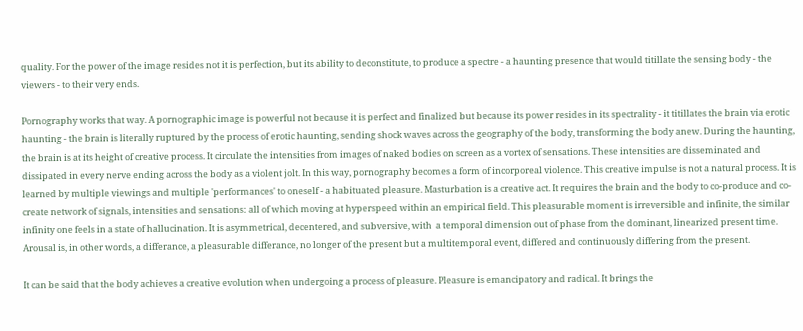quality. For the power of the image resides not it is perfection, but its ability to deconstitute, to produce a spectre - a haunting presence that would titillate the sensing body - the viewers - to their very ends.

Pornography works that way. A pornographic image is powerful not because it is perfect and finalized but because its power resides in its spectrality - it titillates the brain via erotic haunting - the brain is literally ruptured by the process of erotic haunting, sending shock waves across the geography of the body, transforming the body anew. During the haunting, the brain is at its height of creative process. It circulate the intensities from images of naked bodies on screen as a vortex of sensations. These intensities are disseminated and dissipated in every nerve ending across the body as a violent jolt. In this way, pornography becomes a form of incorporeal violence. This creative impulse is not a natural process. It is learned by multiple viewings and multiple 'performances' to oneself - a habituated pleasure. Masturbation is a creative act. It requires the brain and the body to co-produce and co-create network of signals, intensities and sensations: all of which moving at hyperspeed within an empirical field. This pleasurable moment is irreversible and infinite, the similar infinity one feels in a state of hallucination. It is asymmetrical, decentered, and subversive, with  a temporal dimension out of phase from the dominant, linearized present time. Arousal is, in other words, a differance, a pleasurable differance, no longer of the present but a multitemporal event, differed and continuously differing from the present.

It can be said that the body achieves a creative evolution when undergoing a process of pleasure. Pleasure is emancipatory and radical. It brings the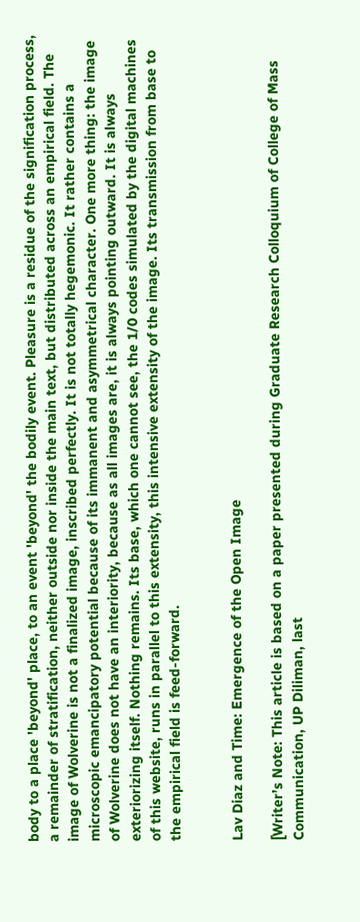body to a place 'beyond' place, to an event 'beyond' the bodily event. Pleasure is a residue of the signification process, a remainder of stratification, neither outside nor inside the main text, but distributed across an empirical field. The image of Wolverine is not a finalized image, inscribed perfectly. It is not totally hegemonic. It rather contains a microscopic emancipatory potential because of its immanent and asymmetrical character. One more thing: the image of Wolverine does not have an interiority, because as all images are, it is always pointing outward. It is always exteriorizing itself. Nothing remains. Its base, which one cannot see, the 1/0 codes simulated by the digital machines of this website, runs in parallel to this extensity, this intensive extensity of the image. Its transmission from base to the empirical field is feed-forward.


Lav Diaz and Time: Emergence of the Open Image

[Writer’s Note: This article is based on a paper presented during Graduate Research Colloquium of College of Mass Communication, UP Diliman, last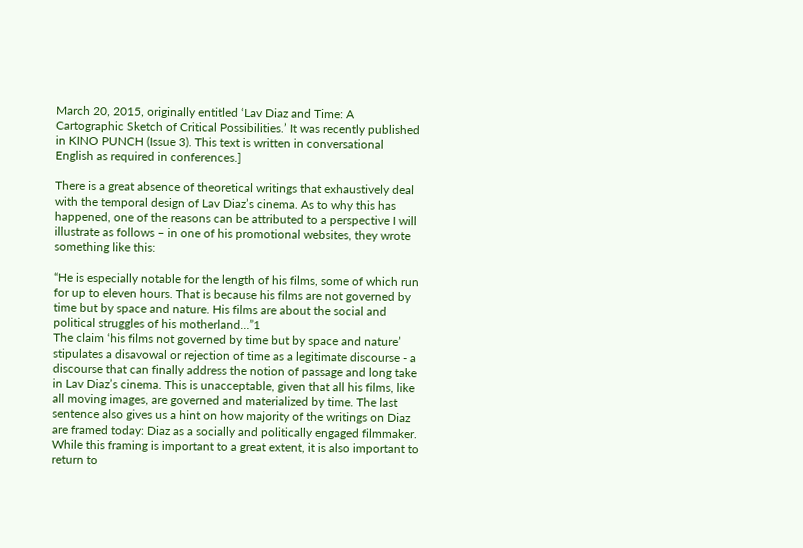March 20, 2015, originally entitled ‘Lav Diaz and Time: A Cartographic Sketch of Critical Possibilities.’ It was recently published in KINO PUNCH (Issue 3). This text is written in conversational English as required in conferences.]

There is a great absence of theoretical writings that exhaustively deal with the temporal design of Lav Diaz’s cinema. As to why this has happened, one of the reasons can be attributed to a perspective I will illustrate as follows – in one of his promotional websites, they wrote something like this:

“He is especially notable for the length of his films, some of which run for up to eleven hours. That is because his films are not governed by time but by space and nature. His films are about the social and political struggles of his motherland…”1
The claim ‘his films not governed by time but by space and nature’ stipulates a disavowal or rejection of time as a legitimate discourse - a discourse that can finally address the notion of passage and long take in Lav Diaz’s cinema. This is unacceptable, given that all his films, like all moving images, are governed and materialized by time. The last sentence also gives us a hint on how majority of the writings on Diaz are framed today: Diaz as a socially and politically engaged filmmaker. While this framing is important to a great extent, it is also important to return to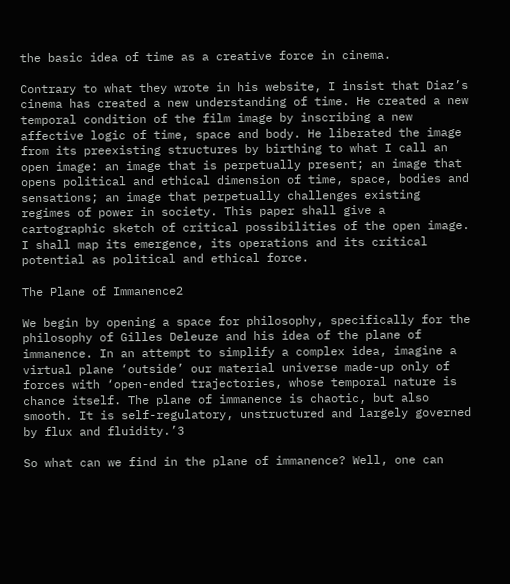the basic idea of time as a creative force in cinema.

Contrary to what they wrote in his website, I insist that Diaz’s cinema has created a new understanding of time. He created a new temporal condition of the film image by inscribing a new affective logic of time, space and body. He liberated the image from its preexisting structures by birthing to what I call an open image: an image that is perpetually present; an image that opens political and ethical dimension of time, space, bodies and sensations; an image that perpetually challenges existing regimes of power in society. This paper shall give a cartographic sketch of critical possibilities of the open image. I shall map its emergence, its operations and its critical potential as political and ethical force.

The Plane of Immanence2

We begin by opening a space for philosophy, specifically for the philosophy of Gilles Deleuze and his idea of the plane of immanence. In an attempt to simplify a complex idea, imagine a virtual plane ‘outside’ our material universe made-up only of forces with ‘open-ended trajectories, whose temporal nature is chance itself. The plane of immanence is chaotic, but also smooth. It is self-regulatory, unstructured and largely governed by flux and fluidity.’3

So what can we find in the plane of immanence? Well, one can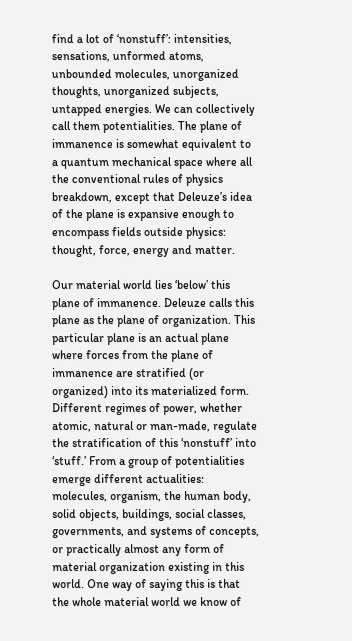find a lot of ‘nonstuff’: intensities, sensations, unformed atoms, unbounded molecules, unorganized thoughts, unorganized subjects, untapped energies. We can collectively call them potentialities. The plane of immanence is somewhat equivalent to a quantum mechanical space where all the conventional rules of physics breakdown, except that Deleuze’s idea of the plane is expansive enough to encompass fields outside physics: thought, force, energy and matter.

Our material world lies ‘below’ this plane of immanence. Deleuze calls this plane as the plane of organization. This particular plane is an actual plane where forces from the plane of immanence are stratified (or organized) into its materialized form. Different regimes of power, whether atomic, natural or man-made, regulate the stratification of this ‘nonstuff’ into ‘stuff.’ From a group of potentialities emerge different actualities: molecules, organism, the human body, solid objects, buildings, social classes, governments, and systems of concepts, or practically almost any form of material organization existing in this world. One way of saying this is that the whole material world we know of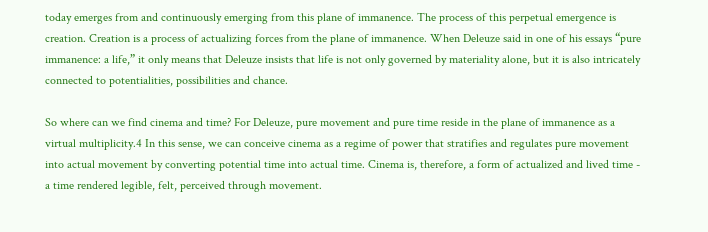today emerges from and continuously emerging from this plane of immanence. The process of this perpetual emergence is creation. Creation is a process of actualizing forces from the plane of immanence. When Deleuze said in one of his essays “pure immanence: a life,” it only means that Deleuze insists that life is not only governed by materiality alone, but it is also intricately connected to potentialities, possibilities and chance.

So where can we find cinema and time? For Deleuze, pure movement and pure time reside in the plane of immanence as a virtual multiplicity.4 In this sense, we can conceive cinema as a regime of power that stratifies and regulates pure movement into actual movement by converting potential time into actual time. Cinema is, therefore, a form of actualized and lived time - a time rendered legible, felt, perceived through movement.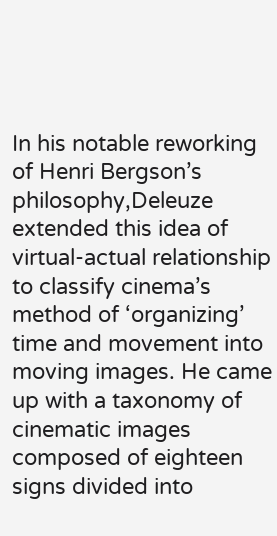In his notable reworking of Henri Bergson’s philosophy,Deleuze extended this idea of virtual-actual relationship to classify cinema’s method of ‘organizing’ time and movement into moving images. He came up with a taxonomy of cinematic images composed of eighteen signs divided into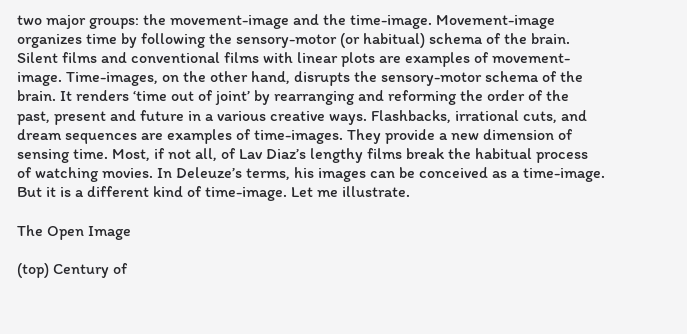two major groups: the movement-image and the time-image. Movement-image organizes time by following the sensory-motor (or habitual) schema of the brain. Silent films and conventional films with linear plots are examples of movement-image. Time-images, on the other hand, disrupts the sensory-motor schema of the brain. It renders ‘time out of joint’ by rearranging and reforming the order of the past, present and future in a various creative ways. Flashbacks, irrational cuts, and dream sequences are examples of time-images. They provide a new dimension of sensing time. Most, if not all, of Lav Diaz’s lengthy films break the habitual process of watching movies. In Deleuze’s terms, his images can be conceived as a time-image. But it is a different kind of time-image. Let me illustrate.

The Open Image

(top) Century of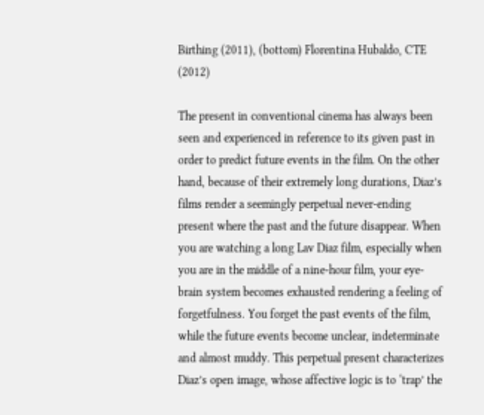Birthing (2011), (bottom) Florentina Hubaldo, CTE (2012)

The present in conventional cinema has always been seen and experienced in reference to its given past in order to predict future events in the film. On the other hand, because of their extremely long durations, Diaz’s films render a seemingly perpetual never-ending present where the past and the future disappear. When you are watching a long Lav Diaz film, especially when you are in the middle of a nine-hour film, your eye-brain system becomes exhausted rendering a feeling of forgetfulness. You forget the past events of the film, while the future events become unclear, indeterminate and almost muddy. This perpetual present characterizes Diaz’s open image, whose affective logic is to ‘trap’ the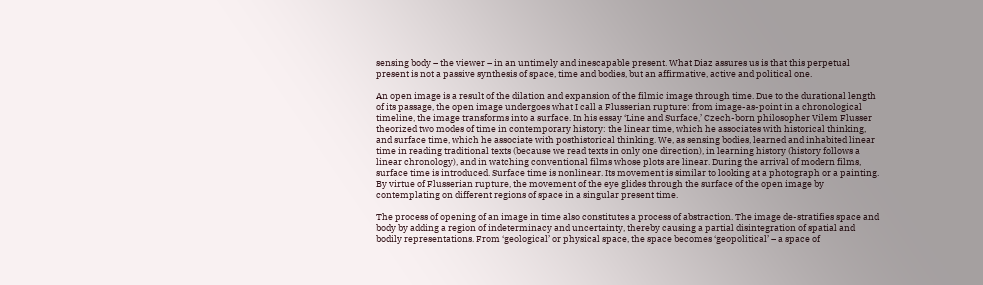sensing body – the viewer – in an untimely and inescapable present. What Diaz assures us is that this perpetual present is not a passive synthesis of space, time and bodies, but an affirmative, active and political one.

An open image is a result of the dilation and expansion of the filmic image through time. Due to the durational length of its passage, the open image undergoes what I call a Flusserian rupture: from image-as-point in a chronological timeline, the image transforms into a surface. In his essay ‘Line and Surface,’ Czech-born philosopher Vilem Flusser theorized two modes of time in contemporary history: the linear time, which he associates with historical thinking, and surface time, which he associate with posthistorical thinking. We, as sensing bodies, learned and inhabited linear time in reading traditional texts (because we read texts in only one direction), in learning history (history follows a linear chronology), and in watching conventional films whose plots are linear. During the arrival of modern films, surface time is introduced. Surface time is nonlinear. Its movement is similar to looking at a photograph or a painting. By virtue of Flusserian rupture, the movement of the eye glides through the surface of the open image by contemplating on different regions of space in a singular present time.

The process of opening of an image in time also constitutes a process of abstraction. The image de-stratifies space and body by adding a region of indeterminacy and uncertainty, thereby causing a partial disintegration of spatial and bodily representations. From ‘geological’ or physical space, the space becomes ‘geopolitical’ – a space of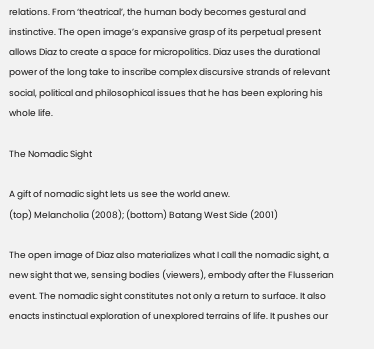relations. From ‘theatrical’, the human body becomes gestural and instinctive. The open image’s expansive grasp of its perpetual present allows Diaz to create a space for micropolitics. Diaz uses the durational power of the long take to inscribe complex discursive strands of relevant social, political and philosophical issues that he has been exploring his whole life.

The Nomadic Sight

A gift of nomadic sight lets us see the world anew.
(top) Melancholia (2008); (bottom) Batang West Side (2001)

The open image of Diaz also materializes what I call the nomadic sight, a new sight that we, sensing bodies (viewers), embody after the Flusserian event. The nomadic sight constitutes not only a return to surface. It also enacts instinctual exploration of unexplored terrains of life. It pushes our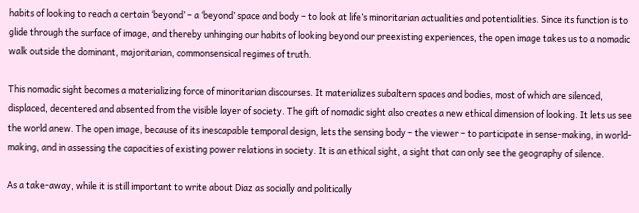habits of looking to reach a certain ‘beyond’ – a ‘beyond’ space and body – to look at life’s minoritarian actualities and potentialities. Since its function is to glide through the surface of image, and thereby unhinging our habits of looking beyond our preexisting experiences, the open image takes us to a nomadic walk outside the dominant, majoritarian, commonsensical regimes of truth.

This nomadic sight becomes a materializing force of minoritarian discourses. It materializes subaltern spaces and bodies, most of which are silenced, displaced, decentered and absented from the visible layer of society. The gift of nomadic sight also creates a new ethical dimension of looking. It lets us see the world anew. The open image, because of its inescapable temporal design, lets the sensing body – the viewer – to participate in sense-making, in world-making, and in assessing the capacities of existing power relations in society. It is an ethical sight, a sight that can only see the geography of silence.

As a take-away, while it is still important to write about Diaz as socially and politically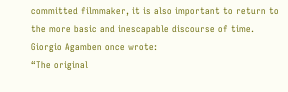committed filmmaker, it is also important to return to the more basic and inescapable discourse of time. Giorgio Agamben once wrote:
“The original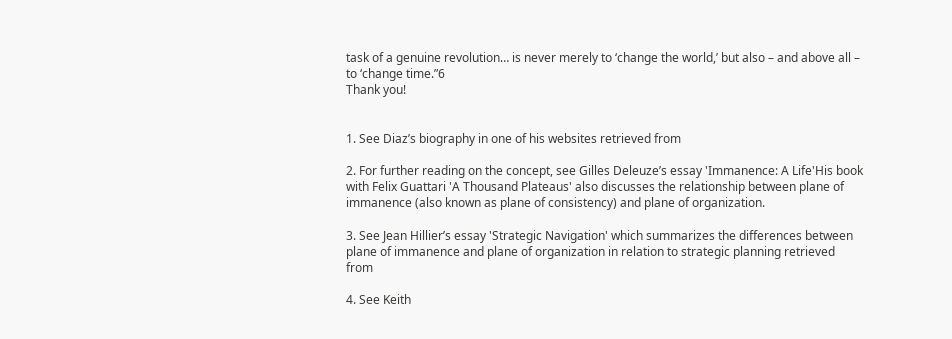task of a genuine revolution… is never merely to ‘change the world,’ but also – and above all – to ‘change time.”6
Thank you!


1. See Diaz’s biography in one of his websites retrieved from

2. For further reading on the concept, see Gilles Deleuze’s essay 'Immanence: A Life'His book with Felix Guattari 'A Thousand Plateaus' also discusses the relationship between plane of immanence (also known as plane of consistency) and plane of organization.

3. See Jean Hillier’s essay 'Strategic Navigation' which summarizes the differences between plane of immanence and plane of organization in relation to strategic planning retrieved from

4. See Keith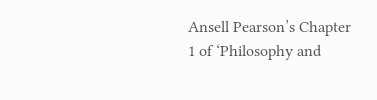Ansell Pearson’s Chapter 1 of ‘Philosophy and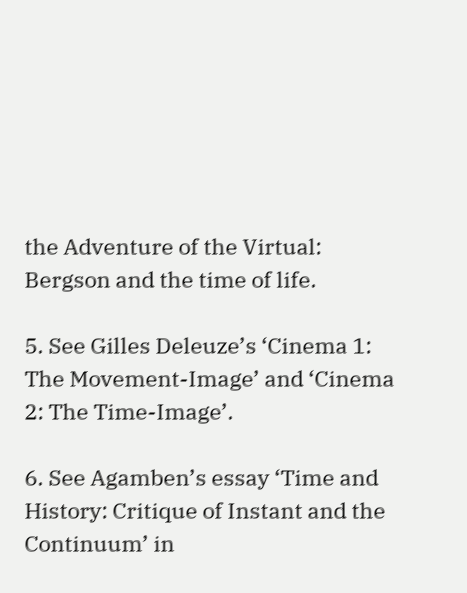the Adventure of the Virtual: Bergson and the time of life.

5. See Gilles Deleuze’s ‘Cinema 1: The Movement-Image’ and ‘Cinema 2: The Time-Image’.

6. See Agamben’s essay ‘Time and History: Critique of Instant and the Continuum’ in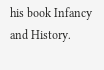his book Infancy and History.